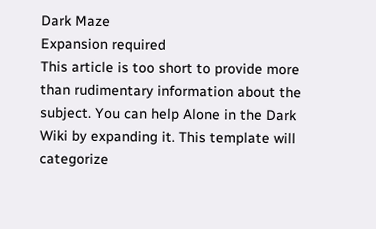Dark Maze
Expansion required
This article is too short to provide more than rudimentary information about the subject. You can help Alone in the Dark Wiki by expanding it. This template will categorize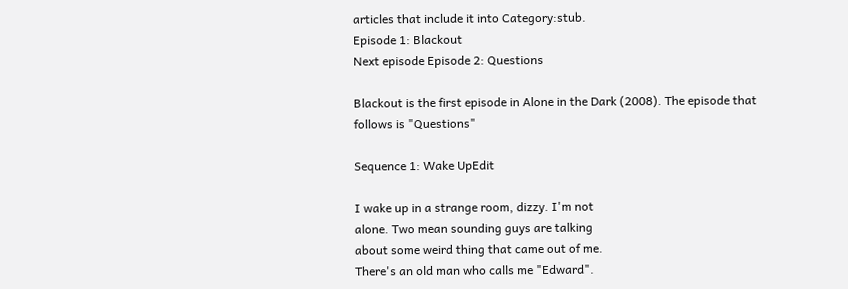articles that include it into Category:stub.
Episode 1: Blackout
Next episode Episode 2: Questions

Blackout is the first episode in Alone in the Dark (2008). The episode that follows is "Questions"

Sequence 1: Wake UpEdit

I wake up in a strange room, dizzy. I'm not
alone. Two mean sounding guys are talking
about some weird thing that came out of me.
There's an old man who calls me "Edward".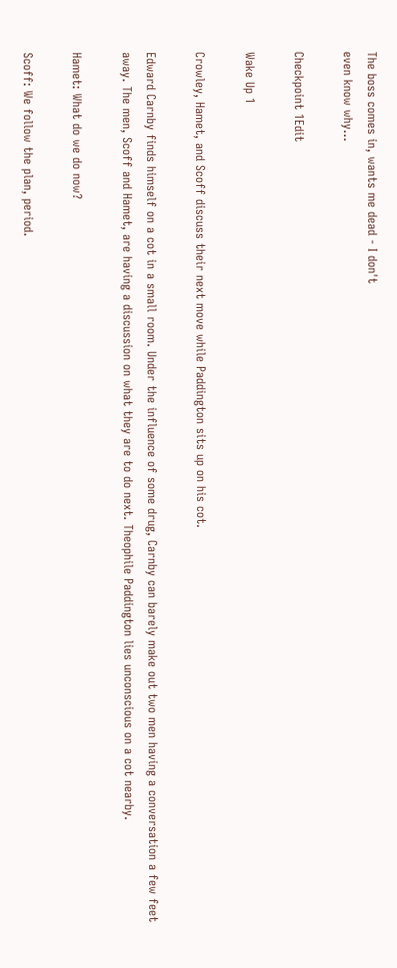The boss comes in, wants me dead - I don't
even know why...

Checkpoint 1Edit

Wake Up 1

Crowley, Hamet, and Scoff discuss their next move while Paddington sits up on his cot.

Edward Carnby finds himself on a cot in a small room. Under the influence of some drug, Carnby can barely make out two men having a conversation a few feet away. The men, Scoff and Hamet, are having a discussion on what they are to do next. Theophile Paddington lies unconscious on a cot nearby.

Hamet: What do we do now?

Scoff: We follow the plan, period.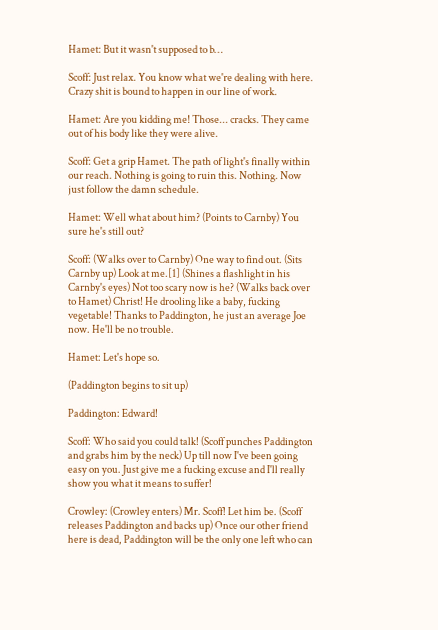Hamet: But it wasn't supposed to b…

Scoff: Just relax. You know what we're dealing with here. Crazy shit is bound to happen in our line of work.

Hamet: Are you kidding me! Those... cracks. They came out of his body like they were alive.

Scoff: Get a grip Hamet. The path of light's finally within our reach. Nothing is going to ruin this. Nothing. Now just follow the damn schedule.

Hamet: Well what about him? (Points to Carnby) You sure he's still out?

Scoff: (Walks over to Carnby) One way to find out. (Sits Carnby up) Look at me.[1] (Shines a flashlight in his Carnby's eyes) Not too scary now is he? (Walks back over to Hamet) Christ! He drooling like a baby, fucking vegetable! Thanks to Paddington, he just an average Joe now. He'll be no trouble.

Hamet: Let's hope so.

(Paddington begins to sit up)

Paddington: Edward!

Scoff: Who said you could talk! (Scoff punches Paddington and grabs him by the neck) Up till now I've been going easy on you. Just give me a fucking excuse and I'll really show you what it means to suffer!

Crowley: (Crowley enters) Mr. Scoff! Let him be. (Scoff releases Paddington and backs up) Once our other friend here is dead, Paddington will be the only one left who can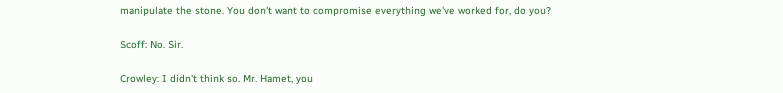manipulate the stone. You don't want to compromise everything we've worked for, do you?

Scoff: No. Sir.

Crowley: I didn't think so. Mr. Hamet, you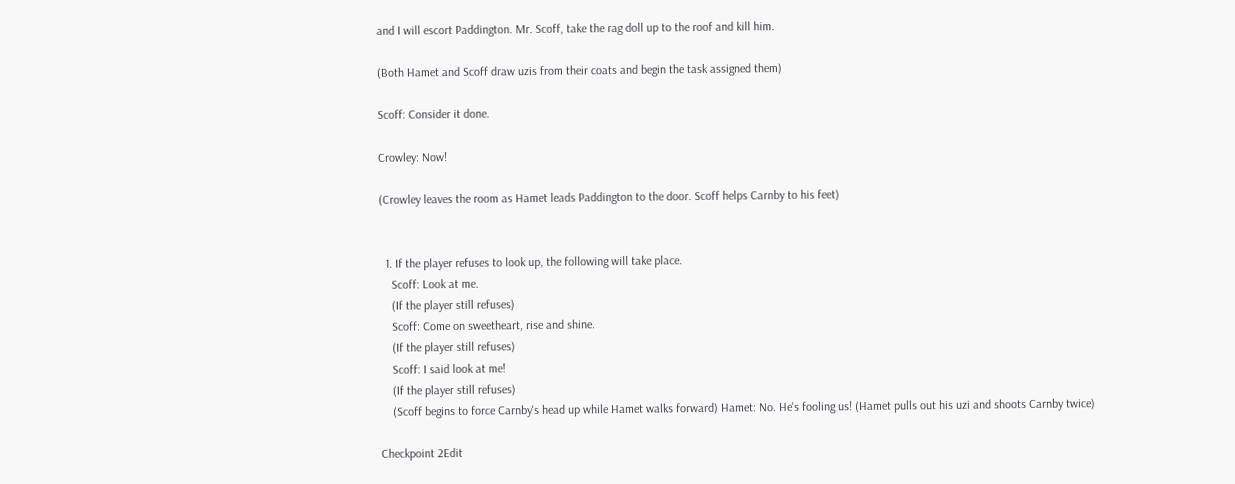and I will escort Paddington. Mr. Scoff, take the rag doll up to the roof and kill him.

(Both Hamet and Scoff draw uzis from their coats and begin the task assigned them)

Scoff: Consider it done.

Crowley: Now!

(Crowley leaves the room as Hamet leads Paddington to the door. Scoff helps Carnby to his feet)


  1. If the player refuses to look up, the following will take place.
    Scoff: Look at me.
    (If the player still refuses)
    Scoff: Come on sweetheart, rise and shine.
    (If the player still refuses)
    Scoff: I said look at me!
    (If the player still refuses)
    (Scoff begins to force Carnby's head up while Hamet walks forward) Hamet: No. He's fooling us! (Hamet pulls out his uzi and shoots Carnby twice)

Checkpoint 2Edit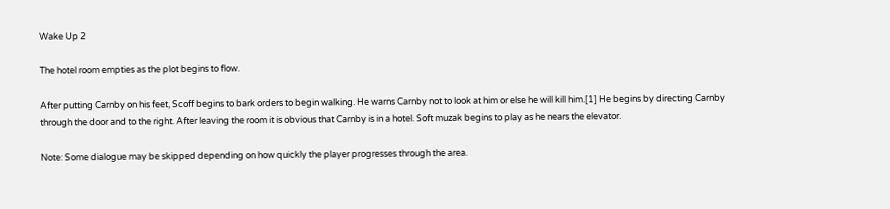Wake Up 2

The hotel room empties as the plot begins to flow.

After putting Carnby on his feet, Scoff begins to bark orders to begin walking. He warns Carnby not to look at him or else he will kill him.[1] He begins by directing Carnby through the door and to the right. After leaving the room it is obvious that Carnby is in a hotel. Soft muzak begins to play as he nears the elevator.

Note: Some dialogue may be skipped depending on how quickly the player progresses through the area.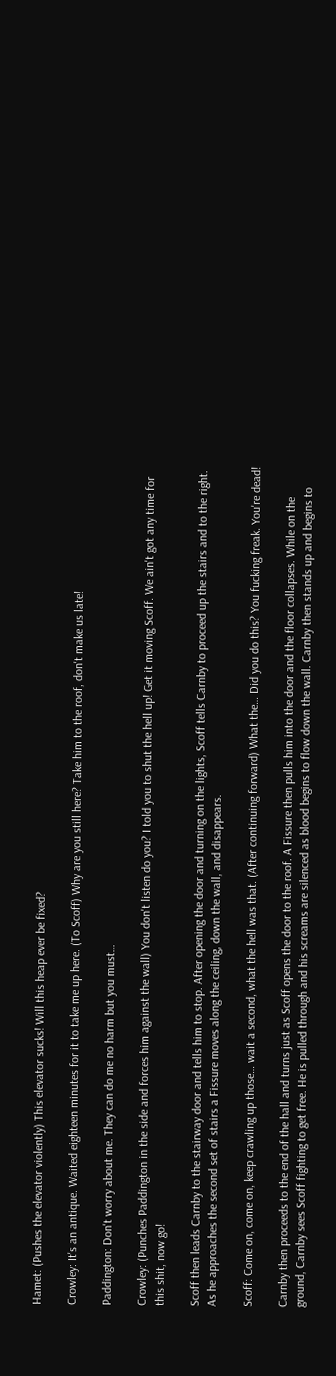Hamet: (Pushes the elevator violently) This elevator sucks! Will this heap ever be fixed?

Crowley: It's an antique. Waited eighteen minutes for it to take me up here. (To Scoff) Why are you still here? Take him to the roof, don't make us late!

Paddington: Don't worry about me. They can do me no harm but you must…

Crowley: (Punches Paddington in the side and forces him against the wall) You don't listen do you? I told you to shut the hell up! Get it moving Scoff. We ain't got any time for this shit, now go!

Scoff then leads Carnby to the stairway door and tells him to stop. After opening the door and turning on the lights, Scoff tells Carnby to proceed up the stairs and to the right. As he approaches the second set of stairs a Fissure moves along the ceiling, down the wall, and disappears.

Scoff: Come on, come on, keep crawling up those… wait a second, what the hell was that. (After continuing forward) What the… Did you do this? You fucking freak. You're dead!

Carnby then proceeds to the end of the hall and turns just as Scoff opens the door to the roof. A Fissure then pulls him into the door and the floor collapses. While on the ground, Carnby sees Scoff fighting to get free. He is pulled through and his screams are silenced as blood begins to flow down the wall. Carnby then stands up and begins to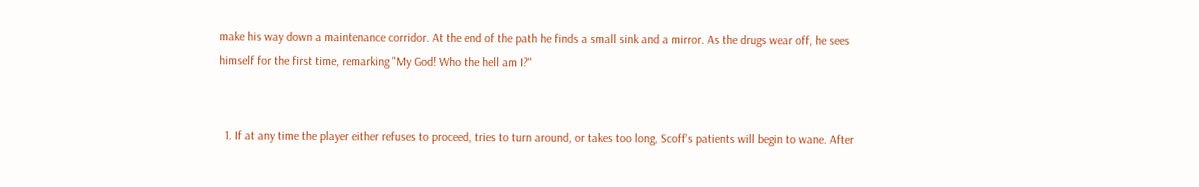make his way down a maintenance corridor. At the end of the path he finds a small sink and a mirror. As the drugs wear off, he sees himself for the first time, remarking "My God! Who the hell am I?"


  1. If at any time the player either refuses to proceed, tries to turn around, or takes too long, Scoff's patients will begin to wane. After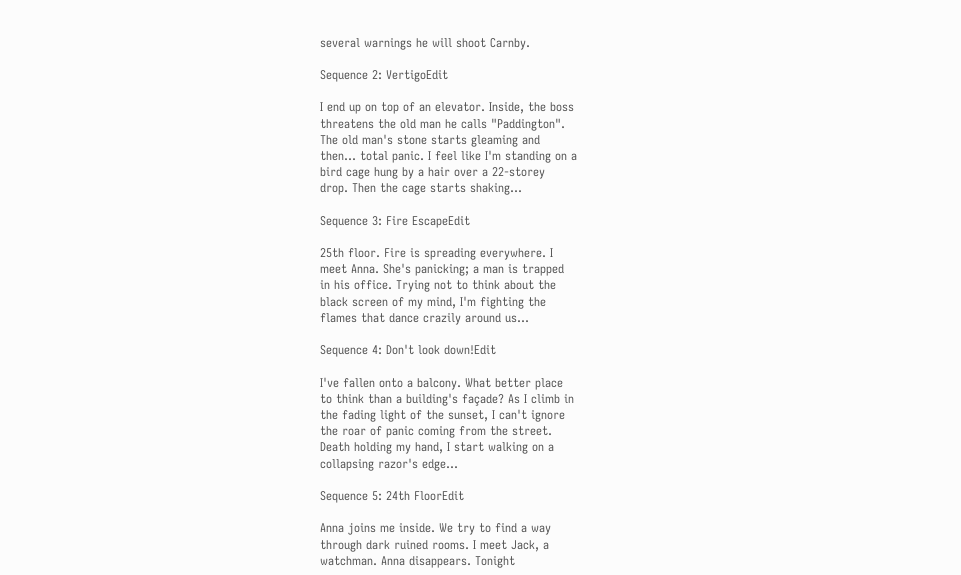several warnings he will shoot Carnby.

Sequence 2: VertigoEdit

I end up on top of an elevator. Inside, the boss
threatens the old man he calls "Paddington".
The old man's stone starts gleaming and
then... total panic. I feel like I'm standing on a
bird cage hung by a hair over a 22-storey
drop. Then the cage starts shaking...

Sequence 3: Fire EscapeEdit

25th floor. Fire is spreading everywhere. I
meet Anna. She's panicking; a man is trapped
in his office. Trying not to think about the
black screen of my mind, I'm fighting the
flames that dance crazily around us...

Sequence 4: Don't look down!Edit

I've fallen onto a balcony. What better place
to think than a building's façade? As I climb in
the fading light of the sunset, I can't ignore
the roar of panic coming from the street.
Death holding my hand, I start walking on a
collapsing razor's edge...

Sequence 5: 24th FloorEdit

Anna joins me inside. We try to find a way
through dark ruined rooms. I meet Jack, a
watchman. Anna disappears. Tonight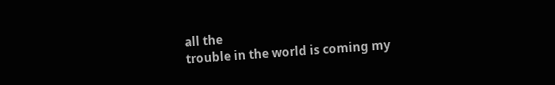all the
trouble in the world is coming my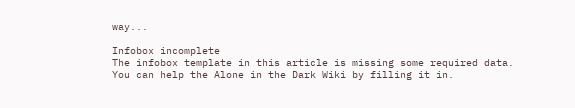way...

Infobox incomplete
The infobox template in this article is missing some required data. You can help the Alone in the Dark Wiki by filling it in.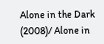Alone in the Dark (2008)/ Alone in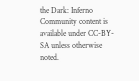the Dark: Inferno
Community content is available under CC-BY-SA unless otherwise noted.